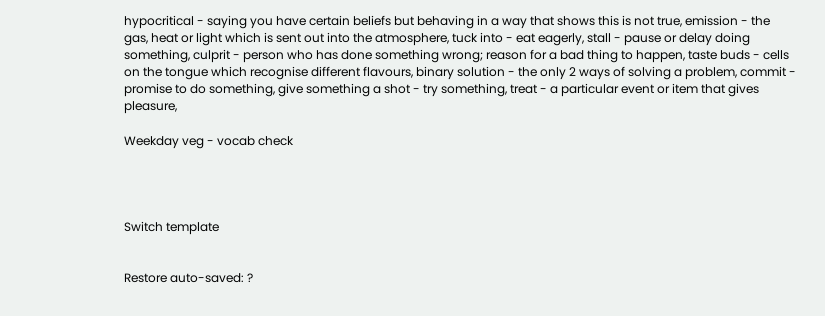hypocritical - saying you have certain beliefs but behaving in a way that shows this is not true, emission - the gas, heat or light which is sent out into the atmosphere, tuck into - eat eagerly, stall - pause or delay doing something, culprit - person who has done something wrong; reason for a bad thing to happen, taste buds - cells on the tongue which recognise different flavours, binary solution - the only 2 ways of solving a problem, commit - promise to do something, give something a shot - try something, treat - a particular event or item that gives pleasure,

Weekday veg - vocab check




Switch template


Restore auto-saved: ?